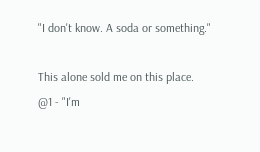"I don't know. A soda or something."

This alone sold me on this place.
@1 - "I'm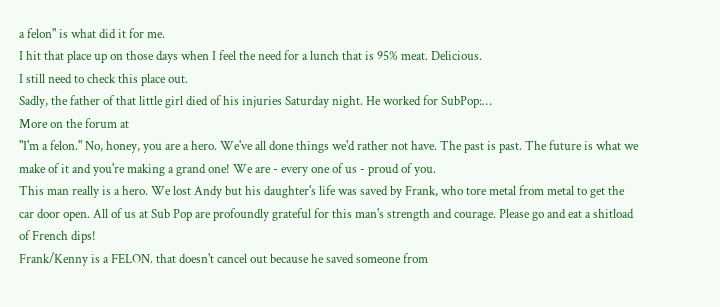a felon" is what did it for me.
I hit that place up on those days when I feel the need for a lunch that is 95% meat. Delicious.
I still need to check this place out.
Sadly, the father of that little girl died of his injuries Saturday night. He worked for SubPop:…
More on the forum at
"I'm a felon." No, honey, you are a hero. We've all done things we'd rather not have. The past is past. The future is what we make of it and you're making a grand one! We are - every one of us - proud of you.
This man really is a hero. We lost Andy but his daughter's life was saved by Frank, who tore metal from metal to get the car door open. All of us at Sub Pop are profoundly grateful for this man's strength and courage. Please go and eat a shitload of French dips!
Frank/Kenny is a FELON. that doesn't cancel out because he saved someone from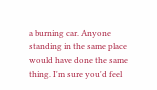a burning car. Anyone standing in the same place would have done the same thing. I'm sure you'd feel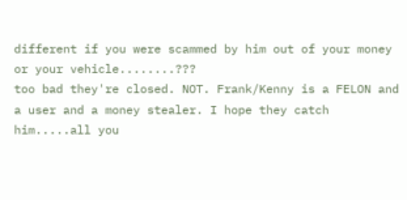different if you were scammed by him out of your money or your vehicle........???
too bad they're closed. NOT. Frank/Kenny is a FELON and a user and a money stealer. I hope they catch him.....all you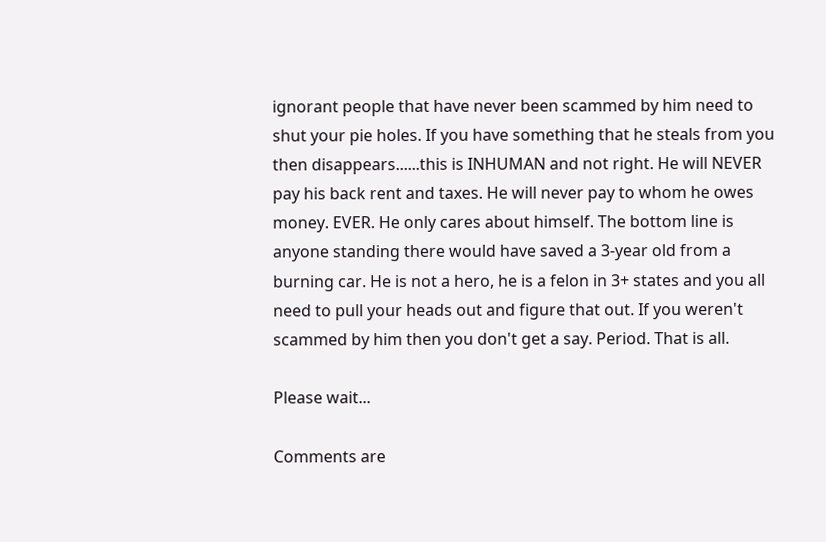ignorant people that have never been scammed by him need to shut your pie holes. If you have something that he steals from you then disappears......this is INHUMAN and not right. He will NEVER pay his back rent and taxes. He will never pay to whom he owes money. EVER. He only cares about himself. The bottom line is anyone standing there would have saved a 3-year old from a burning car. He is not a hero, he is a felon in 3+ states and you all need to pull your heads out and figure that out. If you weren't scammed by him then you don't get a say. Period. That is all.

Please wait...

Comments are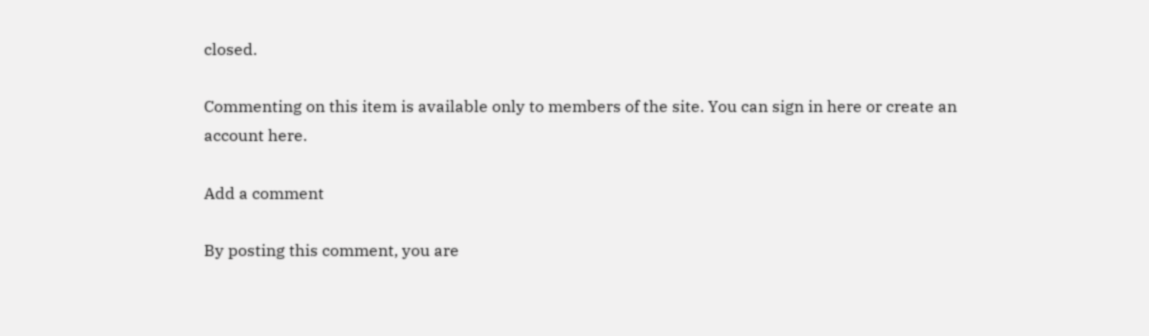closed.

Commenting on this item is available only to members of the site. You can sign in here or create an account here.

Add a comment

By posting this comment, you are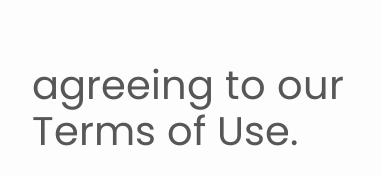agreeing to our Terms of Use.